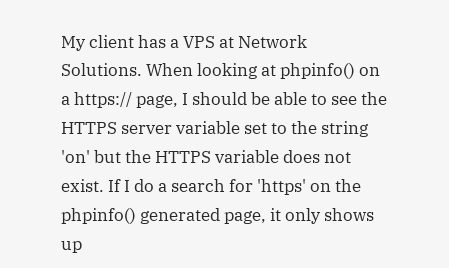My client has a VPS at Network Solutions. When looking at phpinfo() on a https:// page, I should be able to see the HTTPS server variable set to the string 'on' but the HTTPS variable does not exist. If I do a search for 'https' on the phpinfo() generated page, it only shows up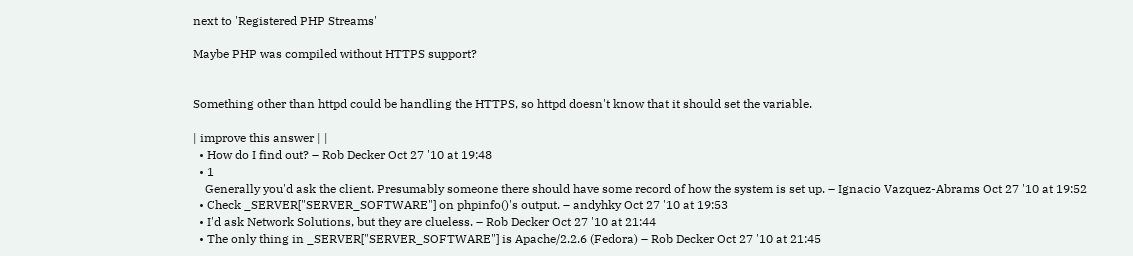next to 'Registered PHP Streams'

Maybe PHP was compiled without HTTPS support?


Something other than httpd could be handling the HTTPS, so httpd doesn't know that it should set the variable.

| improve this answer | |
  • How do I find out? – Rob Decker Oct 27 '10 at 19:48
  • 1
    Generally you'd ask the client. Presumably someone there should have some record of how the system is set up. – Ignacio Vazquez-Abrams Oct 27 '10 at 19:52
  • Check _SERVER["SERVER_SOFTWARE"] on phpinfo()'s output. – andyhky Oct 27 '10 at 19:53
  • I'd ask Network Solutions, but they are clueless. – Rob Decker Oct 27 '10 at 21:44
  • The only thing in _SERVER["SERVER_SOFTWARE"] is Apache/2.2.6 (Fedora) – Rob Decker Oct 27 '10 at 21:45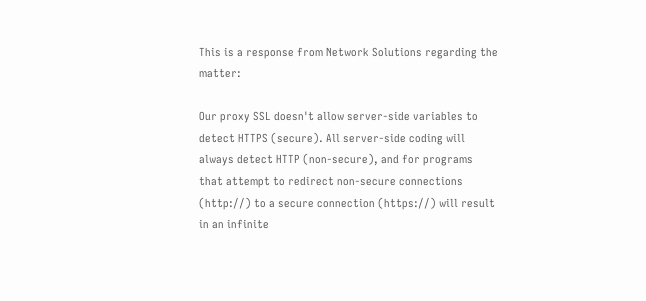This is a response from Network Solutions regarding the matter:

Our proxy SSL doesn't allow server-side variables to detect HTTPS (secure). All server-side coding will always detect HTTP (non-secure), and for programs that attempt to redirect non-secure connections (http://) to a secure connection (https://) will result in an infinite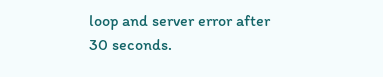loop and server error after 30 seconds.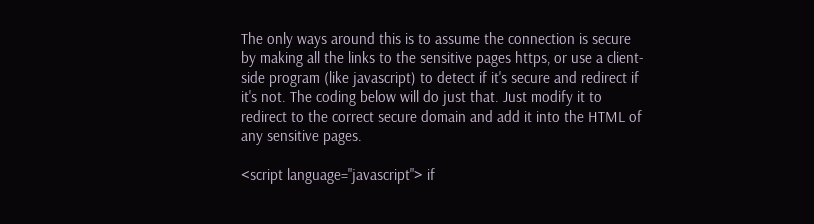The only ways around this is to assume the connection is secure by making all the links to the sensitive pages https, or use a client-side program (like javascript) to detect if it's secure and redirect if it's not. The coding below will do just that. Just modify it to redirect to the correct secure domain and add it into the HTML of any sensitive pages.

<script language="javascript"> if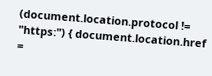(document.location.protocol != "https:") { document.location.href =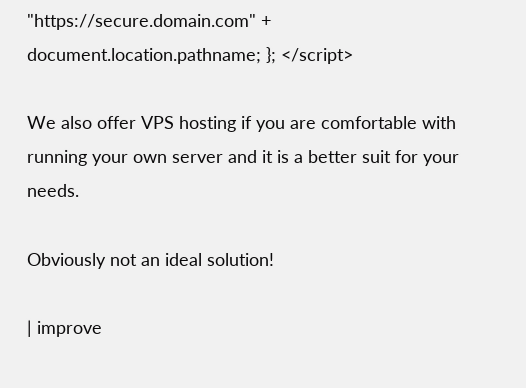"https://secure.domain.com" + document.location.pathname; }; </script>

We also offer VPS hosting if you are comfortable with running your own server and it is a better suit for your needs.

Obviously not an ideal solution!

| improve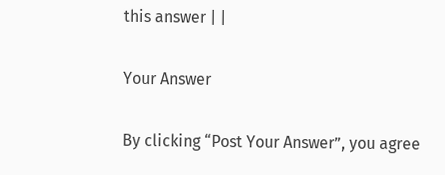this answer | |

Your Answer

By clicking “Post Your Answer”, you agree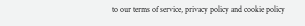to our terms of service, privacy policy and cookie policy